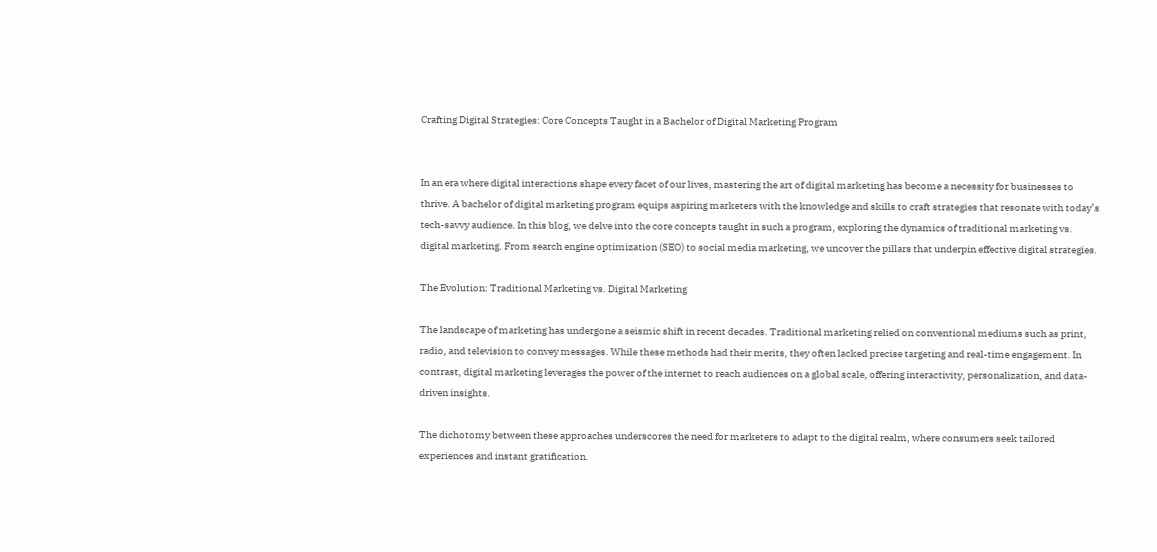Crafting Digital Strategies: Core Concepts Taught in a Bachelor of Digital Marketing Program


In an era where digital interactions shape every facet of our lives, mastering the art of digital marketing has become a necessity for businesses to thrive. A bachelor of digital marketing program equips aspiring marketers with the knowledge and skills to craft strategies that resonate with today’s tech-savvy audience. In this blog, we delve into the core concepts taught in such a program, exploring the dynamics of traditional marketing vs. digital marketing. From search engine optimization (SEO) to social media marketing, we uncover the pillars that underpin effective digital strategies.

The Evolution: Traditional Marketing vs. Digital Marketing

The landscape of marketing has undergone a seismic shift in recent decades. Traditional marketing relied on conventional mediums such as print, radio, and television to convey messages. While these methods had their merits, they often lacked precise targeting and real-time engagement. In contrast, digital marketing leverages the power of the internet to reach audiences on a global scale, offering interactivity, personalization, and data-driven insights.

The dichotomy between these approaches underscores the need for marketers to adapt to the digital realm, where consumers seek tailored experiences and instant gratification.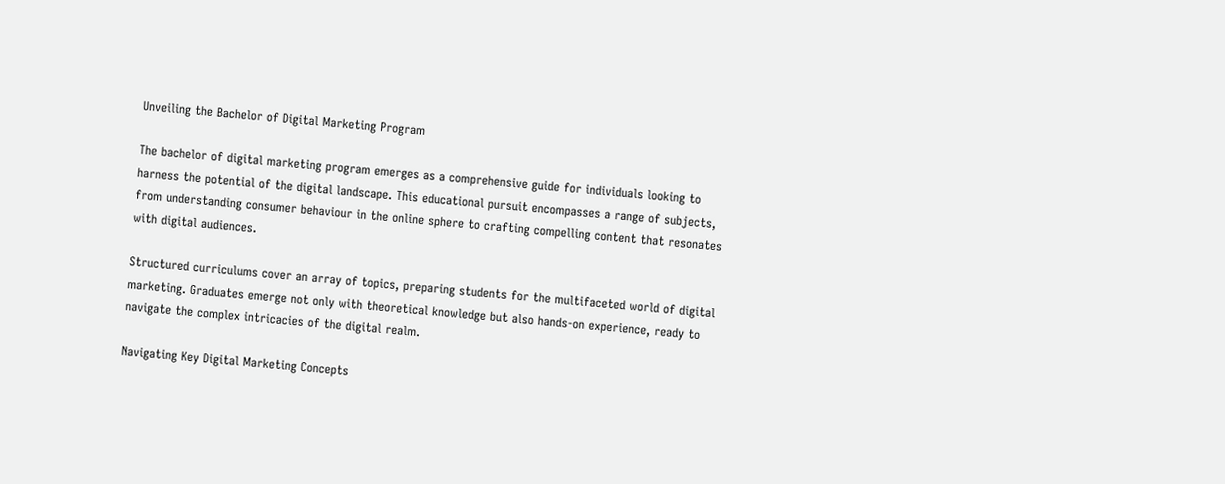Unveiling the Bachelor of Digital Marketing Program

The bachelor of digital marketing program emerges as a comprehensive guide for individuals looking to harness the potential of the digital landscape. This educational pursuit encompasses a range of subjects, from understanding consumer behaviour in the online sphere to crafting compelling content that resonates with digital audiences.

Structured curriculums cover an array of topics, preparing students for the multifaceted world of digital marketing. Graduates emerge not only with theoretical knowledge but also hands-on experience, ready to navigate the complex intricacies of the digital realm.

Navigating Key Digital Marketing Concepts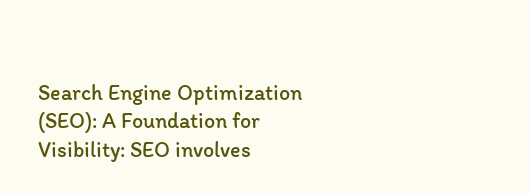Search Engine Optimization (SEO): A Foundation for Visibility: SEO involves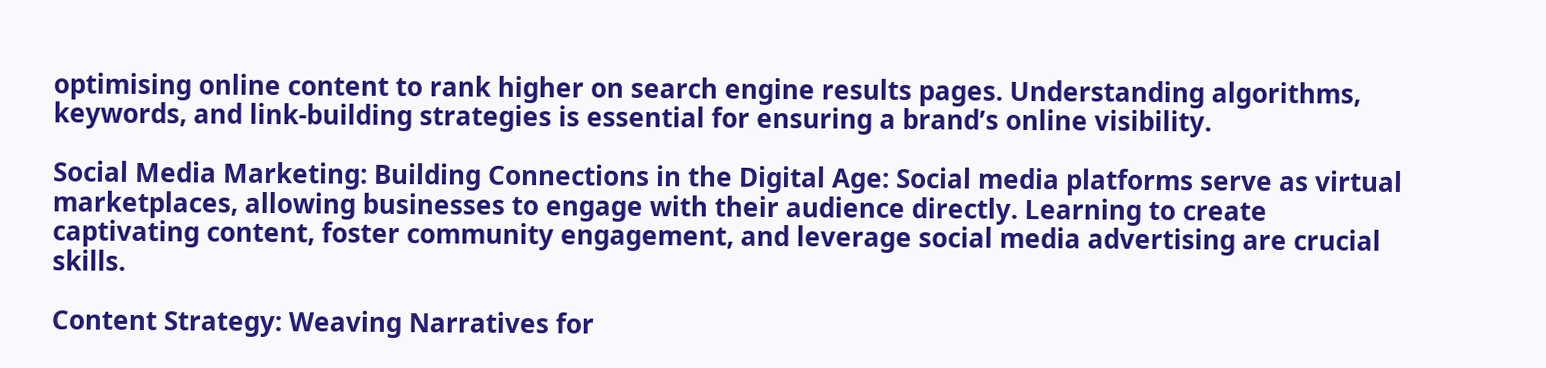optimising online content to rank higher on search engine results pages. Understanding algorithms, keywords, and link-building strategies is essential for ensuring a brand’s online visibility.

Social Media Marketing: Building Connections in the Digital Age: Social media platforms serve as virtual marketplaces, allowing businesses to engage with their audience directly. Learning to create captivating content, foster community engagement, and leverage social media advertising are crucial skills.

Content Strategy: Weaving Narratives for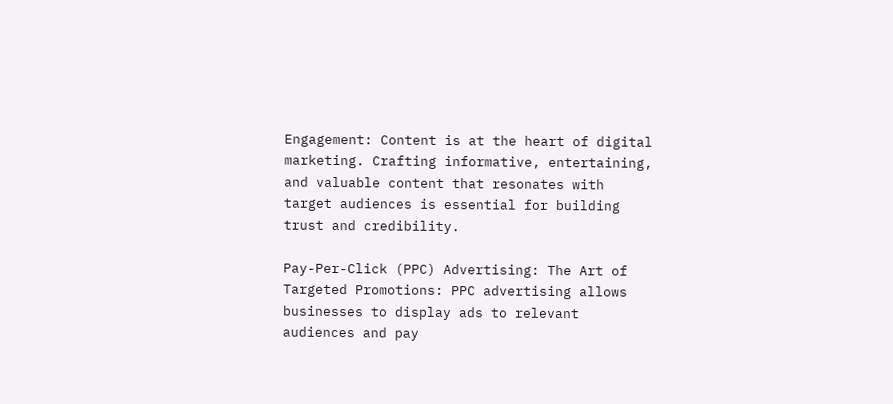Engagement: Content is at the heart of digital marketing. Crafting informative, entertaining, and valuable content that resonates with target audiences is essential for building trust and credibility.

Pay-Per-Click (PPC) Advertising: The Art of Targeted Promotions: PPC advertising allows businesses to display ads to relevant audiences and pay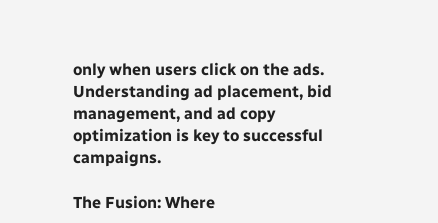only when users click on the ads. Understanding ad placement, bid management, and ad copy optimization is key to successful campaigns.

The Fusion: Where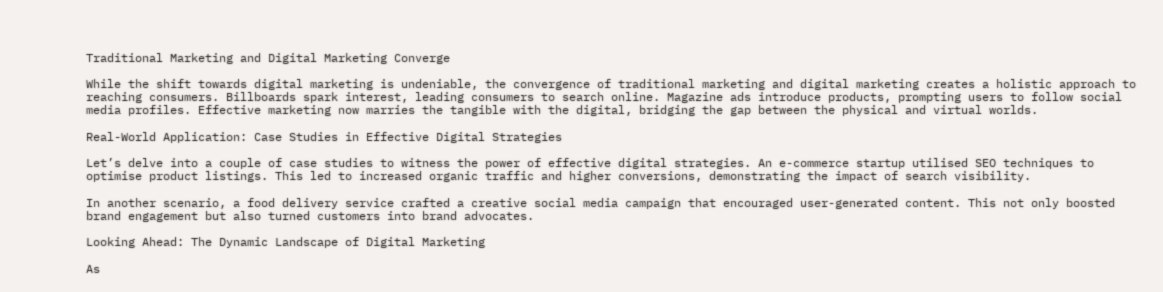Traditional Marketing and Digital Marketing Converge

While the shift towards digital marketing is undeniable, the convergence of traditional marketing and digital marketing creates a holistic approach to reaching consumers. Billboards spark interest, leading consumers to search online. Magazine ads introduce products, prompting users to follow social media profiles. Effective marketing now marries the tangible with the digital, bridging the gap between the physical and virtual worlds.

Real-World Application: Case Studies in Effective Digital Strategies

Let’s delve into a couple of case studies to witness the power of effective digital strategies. An e-commerce startup utilised SEO techniques to optimise product listings. This led to increased organic traffic and higher conversions, demonstrating the impact of search visibility.

In another scenario, a food delivery service crafted a creative social media campaign that encouraged user-generated content. This not only boosted brand engagement but also turned customers into brand advocates.

Looking Ahead: The Dynamic Landscape of Digital Marketing

As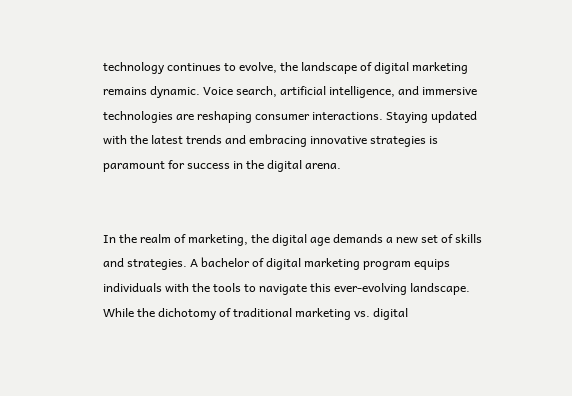technology continues to evolve, the landscape of digital marketing remains dynamic. Voice search, artificial intelligence, and immersive technologies are reshaping consumer interactions. Staying updated with the latest trends and embracing innovative strategies is paramount for success in the digital arena.


In the realm of marketing, the digital age demands a new set of skills and strategies. A bachelor of digital marketing program equips individuals with the tools to navigate this ever-evolving landscape. While the dichotomy of traditional marketing vs. digital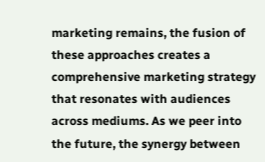marketing remains, the fusion of these approaches creates a comprehensive marketing strategy that resonates with audiences across mediums. As we peer into the future, the synergy between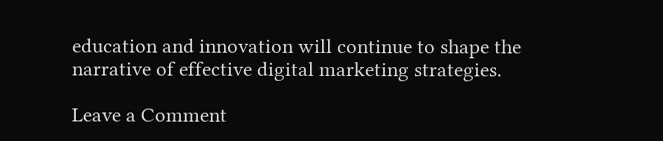education and innovation will continue to shape the narrative of effective digital marketing strategies.

Leave a Comment